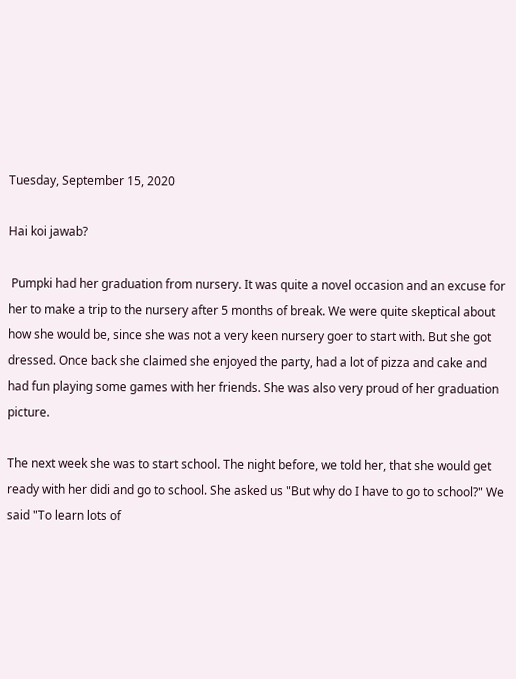Tuesday, September 15, 2020

Hai koi jawab?

 Pumpki had her graduation from nursery. It was quite a novel occasion and an excuse for her to make a trip to the nursery after 5 months of break. We were quite skeptical about how she would be, since she was not a very keen nursery goer to start with. But she got dressed. Once back she claimed she enjoyed the party, had a lot of pizza and cake and had fun playing some games with her friends. She was also very proud of her graduation picture.

The next week she was to start school. The night before, we told her, that she would get ready with her didi and go to school. She asked us "But why do I have to go to school?" We said "To learn lots of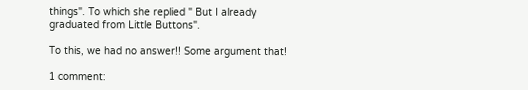things". To which she replied " But I already graduated from Little Buttons".

To this, we had no answer!! Some argument that!

1 comment: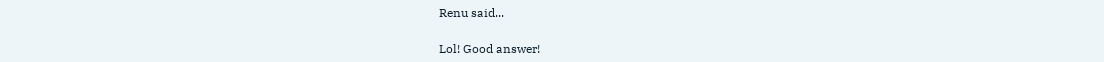Renu said...

Lol! Good answer!